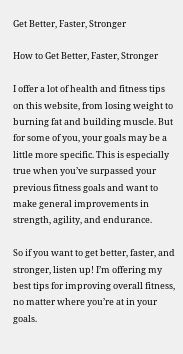Get Better, Faster, Stronger

How to Get Better, Faster, Stronger

I offer a lot of health and fitness tips on this website, from losing weight to burning fat and building muscle. But for some of you, your goals may be a little more specific. This is especially true when you’ve surpassed your previous fitness goals and want to make general improvements in strength, agility, and endurance.

So if you want to get better, faster, and stronger, listen up! I’m offering my best tips for improving overall fitness, no matter where you’re at in your goals.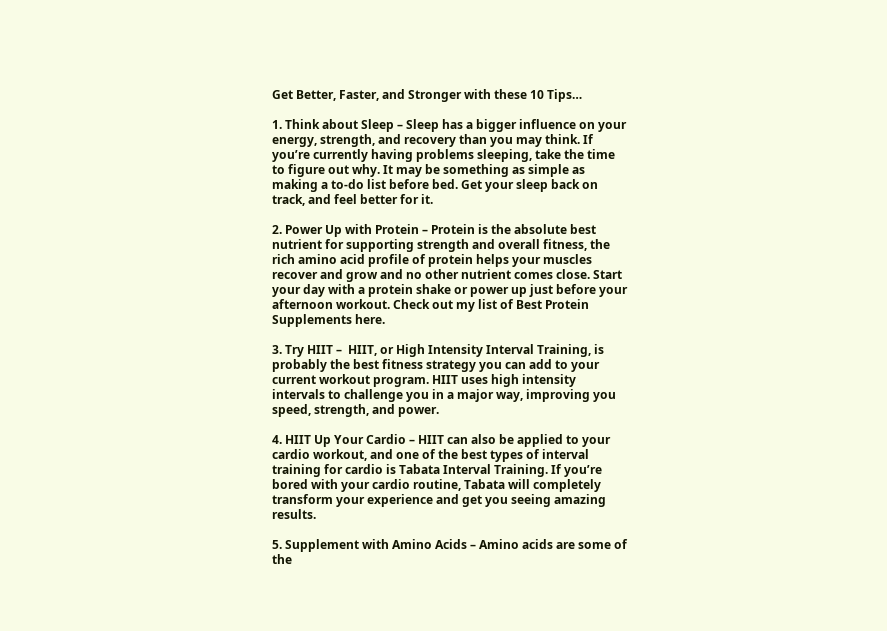Get Better, Faster, and Stronger with these 10 Tips…

1. Think about Sleep – Sleep has a bigger influence on your energy, strength, and recovery than you may think. If you’re currently having problems sleeping, take the time to figure out why. It may be something as simple as making a to-do list before bed. Get your sleep back on track, and feel better for it.

2. Power Up with Protein – Protein is the absolute best nutrient for supporting strength and overall fitness, the rich amino acid profile of protein helps your muscles recover and grow and no other nutrient comes close. Start your day with a protein shake or power up just before your afternoon workout. Check out my list of Best Protein Supplements here.

3. Try HIIT –  HIIT, or High Intensity Interval Training, is probably the best fitness strategy you can add to your current workout program. HIIT uses high intensity intervals to challenge you in a major way, improving you speed, strength, and power.

4. HIIT Up Your Cardio – HIIT can also be applied to your cardio workout, and one of the best types of interval training for cardio is Tabata Interval Training. If you’re bored with your cardio routine, Tabata will completely transform your experience and get you seeing amazing results.

5. Supplement with Amino Acids – Amino acids are some of the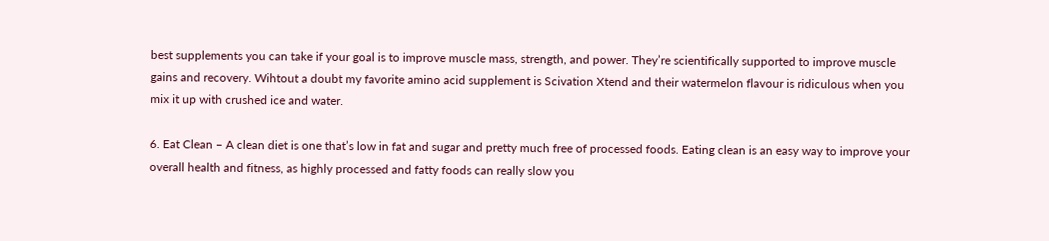best supplements you can take if your goal is to improve muscle mass, strength, and power. They’re scientifically supported to improve muscle gains and recovery. Wihtout a doubt my favorite amino acid supplement is Scivation Xtend and their watermelon flavour is ridiculous when you mix it up with crushed ice and water.

6. Eat Clean – A clean diet is one that’s low in fat and sugar and pretty much free of processed foods. Eating clean is an easy way to improve your overall health and fitness, as highly processed and fatty foods can really slow you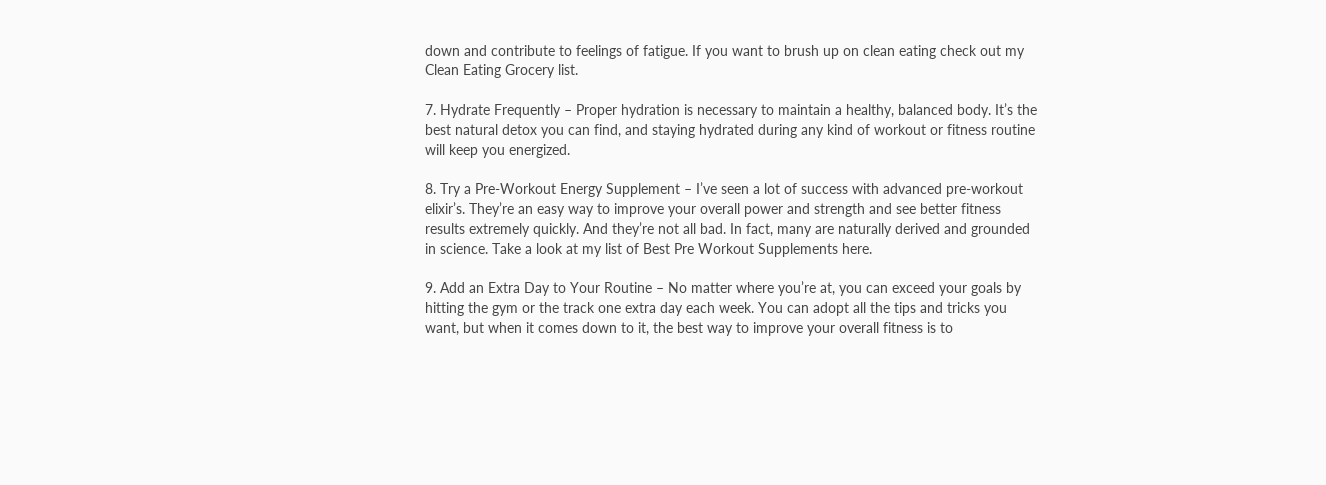down and contribute to feelings of fatigue. If you want to brush up on clean eating check out my Clean Eating Grocery list.

7. Hydrate Frequently – Proper hydration is necessary to maintain a healthy, balanced body. It’s the best natural detox you can find, and staying hydrated during any kind of workout or fitness routine will keep you energized.

8. Try a Pre-Workout Energy Supplement – I’ve seen a lot of success with advanced pre-workout elixir’s. They’re an easy way to improve your overall power and strength and see better fitness results extremely quickly. And they’re not all bad. In fact, many are naturally derived and grounded in science. Take a look at my list of Best Pre Workout Supplements here.

9. Add an Extra Day to Your Routine – No matter where you’re at, you can exceed your goals by hitting the gym or the track one extra day each week. You can adopt all the tips and tricks you want, but when it comes down to it, the best way to improve your overall fitness is to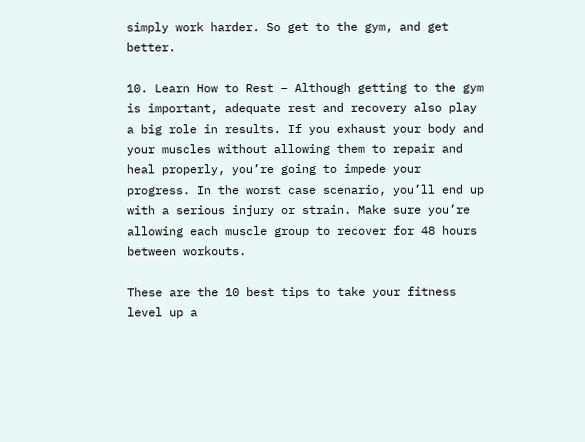simply work harder. So get to the gym, and get better.

10. Learn How to Rest – Although getting to the gym is important, adequate rest and recovery also play a big role in results. If you exhaust your body and your muscles without allowing them to repair and heal properly, you’re going to impede your progress. In the worst case scenario, you’ll end up with a serious injury or strain. Make sure you’re allowing each muscle group to recover for 48 hours between workouts.

These are the 10 best tips to take your fitness level up a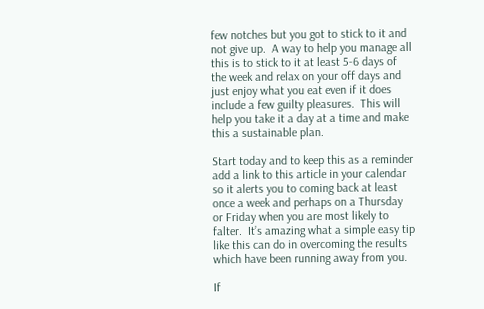few notches but you got to stick to it and not give up.  A way to help you manage all this is to stick to it at least 5-6 days of the week and relax on your off days and just enjoy what you eat even if it does include a few guilty pleasures.  This will help you take it a day at a time and make this a sustainable plan.

Start today and to keep this as a reminder add a link to this article in your calendar so it alerts you to coming back at least once a week and perhaps on a Thursday or Friday when you are most likely to falter.  It’s amazing what a simple easy tip like this can do in overcoming the results which have been running away from you.

If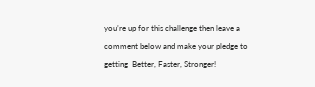you’re up for this challenge then leave a comment below and make your pledge to getting  Better, Faster, Stronger!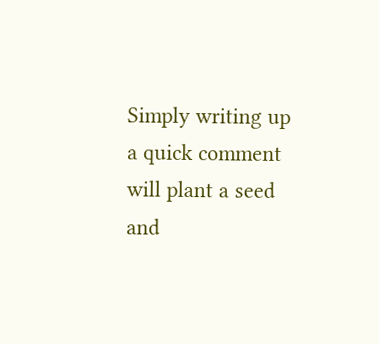Simply writing up a quick comment will plant a seed and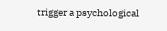trigger a psychological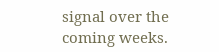signal over the coming weeks.